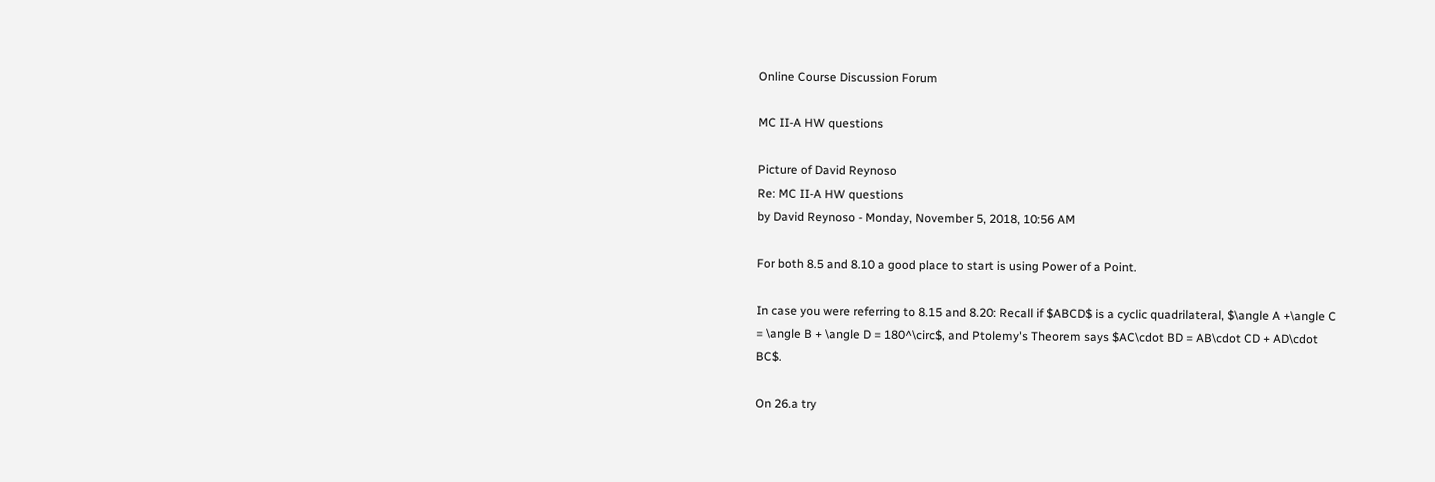Online Course Discussion Forum

MC II-A HW questions

Picture of David Reynoso
Re: MC II-A HW questions
by David Reynoso - Monday, November 5, 2018, 10:56 AM

For both 8.5 and 8.10 a good place to start is using Power of a Point.

In case you were referring to 8.15 and 8.20: Recall if $ABCD$ is a cyclic quadrilateral, $\angle A +\angle C = \angle B + \angle D = 180^\circ$, and Ptolemy's Theorem says $AC\cdot BD = AB\cdot CD + AD\cdot BC$.

On 26.a try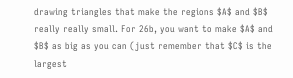drawing triangles that make the regions $A$ and $B$ really really small. For 26b, you want to make $A$ and $B$ as big as you can (just remember that $C$ is the largest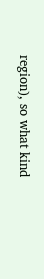region), so what kind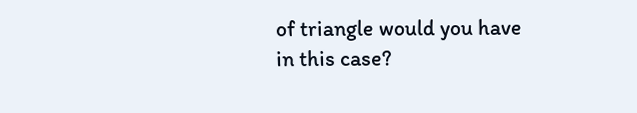of triangle would you have in this case?